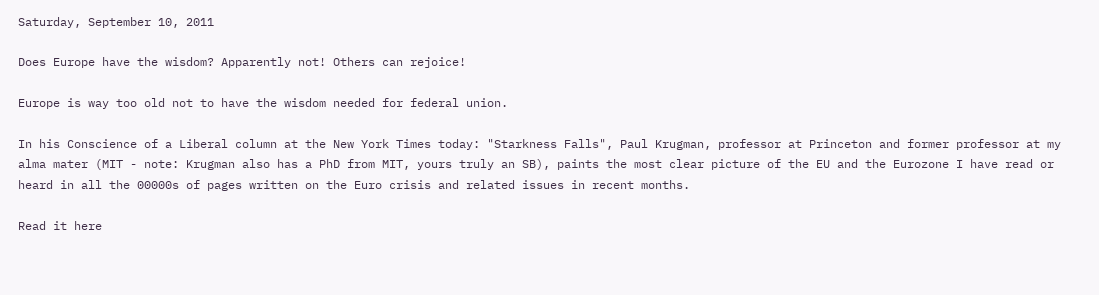Saturday, September 10, 2011

Does Europe have the wisdom? Apparently not! Others can rejoice!

Europe is way too old not to have the wisdom needed for federal union.

In his Conscience of a Liberal column at the New York Times today: "Starkness Falls", Paul Krugman, professor at Princeton and former professor at my alma mater (MIT - note: Krugman also has a PhD from MIT, yours truly an SB), paints the most clear picture of the EU and the Eurozone I have read or heard in all the 00000s of pages written on the Euro crisis and related issues in recent months.

Read it here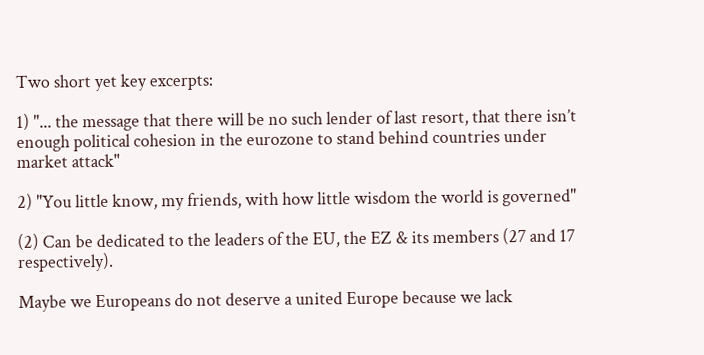Two short yet key excerpts:

1) "... the message that there will be no such lender of last resort, that there isn’t enough political cohesion in the eurozone to stand behind countries under market attack"

2) "You little know, my friends, with how little wisdom the world is governed"

(2) Can be dedicated to the leaders of the EU, the EZ & its members (27 and 17 respectively).

Maybe we Europeans do not deserve a united Europe because we lack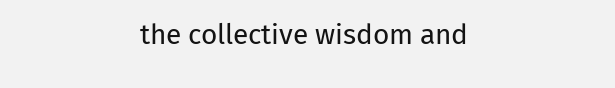the collective wisdom and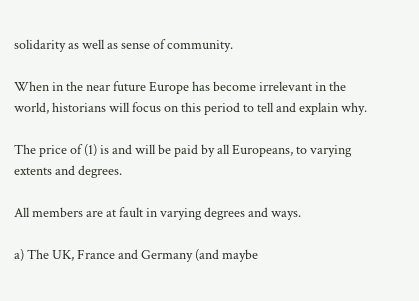solidarity as well as sense of community.

When in the near future Europe has become irrelevant in the world, historians will focus on this period to tell and explain why.

The price of (1) is and will be paid by all Europeans, to varying extents and degrees.

All members are at fault in varying degrees and ways.

a) The UK, France and Germany (and maybe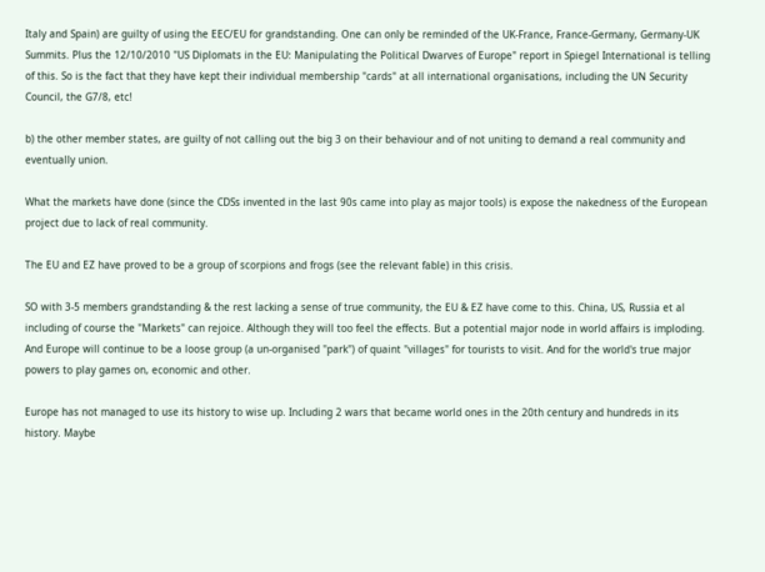Italy and Spain) are guilty of using the EEC/EU for grandstanding. One can only be reminded of the UK-France, France-Germany, Germany-UK Summits. Plus the 12/10/2010 "US Diplomats in the EU: Manipulating the Political Dwarves of Europe" report in Spiegel International is telling of this. So is the fact that they have kept their individual membership "cards" at all international organisations, including the UN Security Council, the G7/8, etc!

b) the other member states, are guilty of not calling out the big 3 on their behaviour and of not uniting to demand a real community and eventually union.

What the markets have done (since the CDSs invented in the last 90s came into play as major tools) is expose the nakedness of the European project due to lack of real community.

The EU and EZ have proved to be a group of scorpions and frogs (see the relevant fable) in this crisis.

SO with 3-5 members grandstanding & the rest lacking a sense of true community, the EU & EZ have come to this. China, US, Russia et al including of course the "Markets" can rejoice. Although they will too feel the effects. But a potential major node in world affairs is imploding. And Europe will continue to be a loose group (a un-organised "park") of quaint "villages" for tourists to visit. And for the world's true major powers to play games on, economic and other.

Europe has not managed to use its history to wise up. Including 2 wars that became world ones in the 20th century and hundreds in its history. Maybe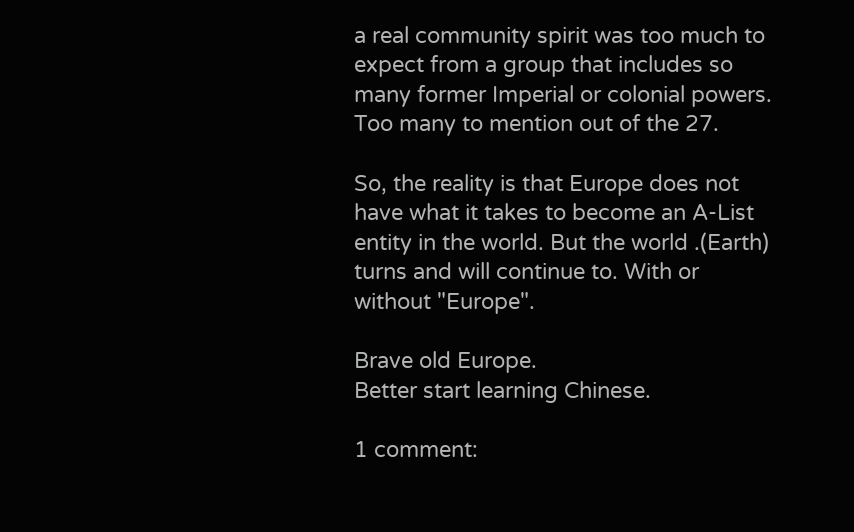a real community spirit was too much to expect from a group that includes so many former Imperial or colonial powers. Too many to mention out of the 27.

So, the reality is that Europe does not have what it takes to become an A-List entity in the world. But the world .(Earth) turns and will continue to. With or without "Europe".

Brave old Europe.
Better start learning Chinese.

1 comment: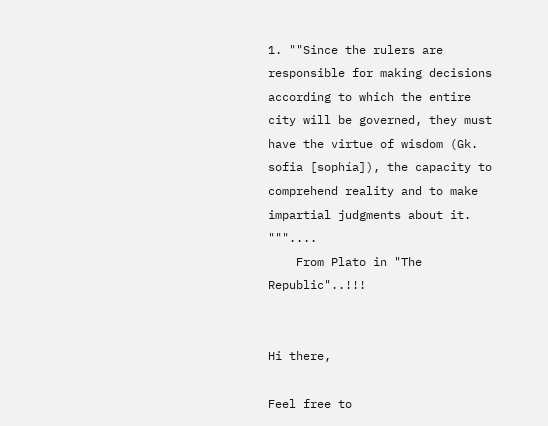1. ""Since the rulers are responsible for making decisions according to which the entire city will be governed, they must have the virtue of wisdom (Gk. sofia [sophía]), the capacity to comprehend reality and to make impartial judgments about it. """....
    From Plato in "The Republic"..!!!


Hi there,

Feel free to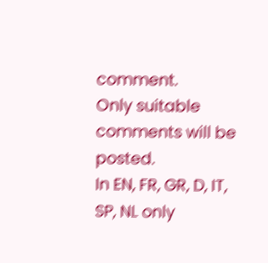comment.
Only suitable comments will be posted.
In EN, FR, GR, D, IT, SP, NL only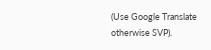(Use Google Translate otherwise SVP).